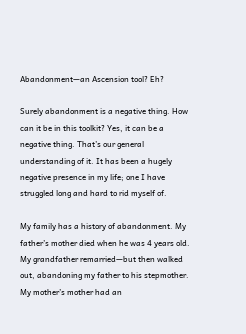Abandonment—an Ascension tool? Eh?

Surely abandonment is a negative thing. How can it be in this toolkit? Yes, it can be a negative thing. That’s our general understanding of it. It has been a hugely negative presence in my life; one I have struggled long and hard to rid myself of.

My family has a history of abandonment. My father’s mother died when he was 4 years old. My grandfather remarried—but then walked out, abandoning my father to his stepmother. My mother’s mother had an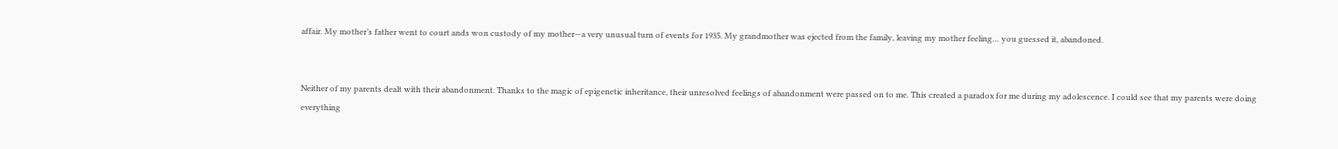affair. My mother’s father went to court ands won custody of my mother—a very unusual turn of events for 1935. My grandmother was ejected from the family, leaving my mother feeling… you guessed it, abandoned.


Neither of my parents dealt with their abandonment. Thanks to the magic of epigenetic inheritance, their unresolved feelings of abandonment were passed on to me. This created a paradox for me during my adolescence. I could see that my parents were doing everything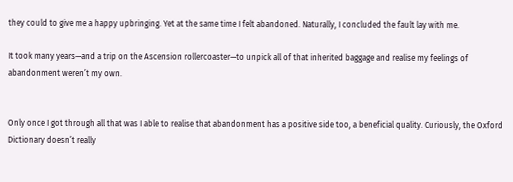they could to give me a happy upbringing. Yet at the same time I felt abandoned. Naturally, I concluded the fault lay with me.

It took many years—and a trip on the Ascension rollercoaster—to unpick all of that inherited baggage and realise my feelings of abandonment weren’t my own.


Only once I got through all that was I able to realise that abandonment has a positive side too, a beneficial quality. Curiously, the Oxford Dictionary doesn’t really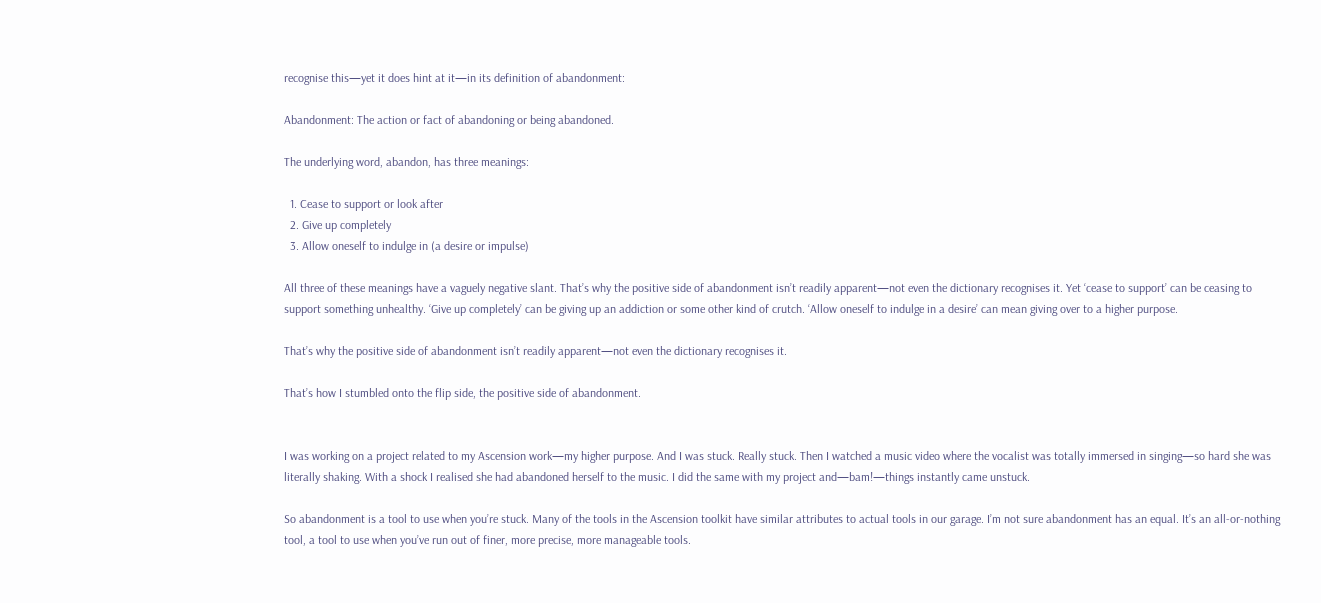recognise this—yet it does hint at it—in its definition of abandonment:

Abandonment: The action or fact of abandoning or being abandoned.

The underlying word, abandon, has three meanings:

  1. Cease to support or look after
  2. Give up completely
  3. Allow oneself to indulge in (a desire or impulse)

All three of these meanings have a vaguely negative slant. That’s why the positive side of abandonment isn’t readily apparent—not even the dictionary recognises it. Yet ‘cease to support’ can be ceasing to support something unhealthy. ‘Give up completely’ can be giving up an addiction or some other kind of crutch. ‘Allow oneself to indulge in a desire’ can mean giving over to a higher purpose.

That’s why the positive side of abandonment isn’t readily apparent—not even the dictionary recognises it.

That’s how I stumbled onto the flip side, the positive side of abandonment.


I was working on a project related to my Ascension work—my higher purpose. And I was stuck. Really stuck. Then I watched a music video where the vocalist was totally immersed in singing—so hard she was literally shaking. With a shock I realised she had abandoned herself to the music. I did the same with my project and—bam!—things instantly came unstuck.

So abandonment is a tool to use when you’re stuck. Many of the tools in the Ascension toolkit have similar attributes to actual tools in our garage. I’m not sure abandonment has an equal. It’s an all-or-nothing tool, a tool to use when you’ve run out of finer, more precise, more manageable tools.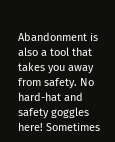Abandonment is also a tool that takes you away from safety. No hard-hat and safety goggles here! Sometimes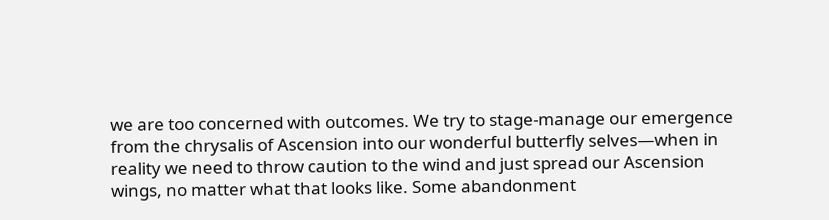we are too concerned with outcomes. We try to stage-manage our emergence from the chrysalis of Ascension into our wonderful butterfly selves—when in reality we need to throw caution to the wind and just spread our Ascension wings, no matter what that looks like. Some abandonment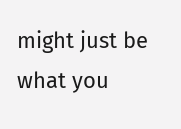might just be what you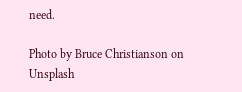need.

Photo by Bruce Christianson on Unsplash